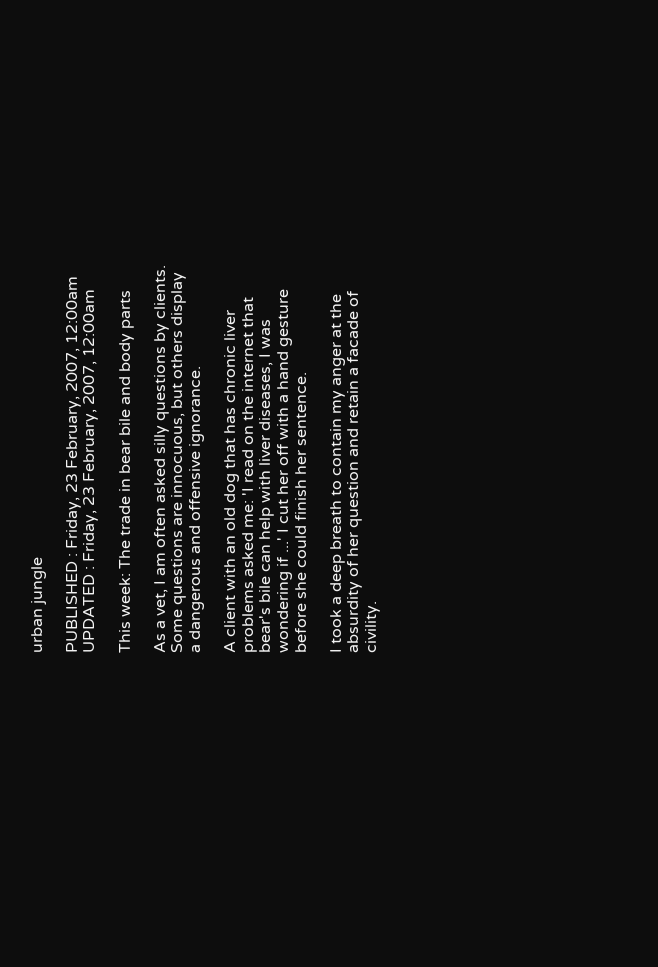urban jungle

PUBLISHED : Friday, 23 February, 2007, 12:00am
UPDATED : Friday, 23 February, 2007, 12:00am

This week: The trade in bear bile and body parts

As a vet, I am often asked silly questions by clients. Some questions are innocuous, but others display a dangerous and offensive ignorance.

A client with an old dog that has chronic liver problems asked me: 'I read on the internet that bear's bile can help with liver diseases, I was wondering if ...' I cut her off with a hand gesture before she could finish her sentence.

I took a deep breath to contain my anger at the absurdity of her question and retain a facade of civility.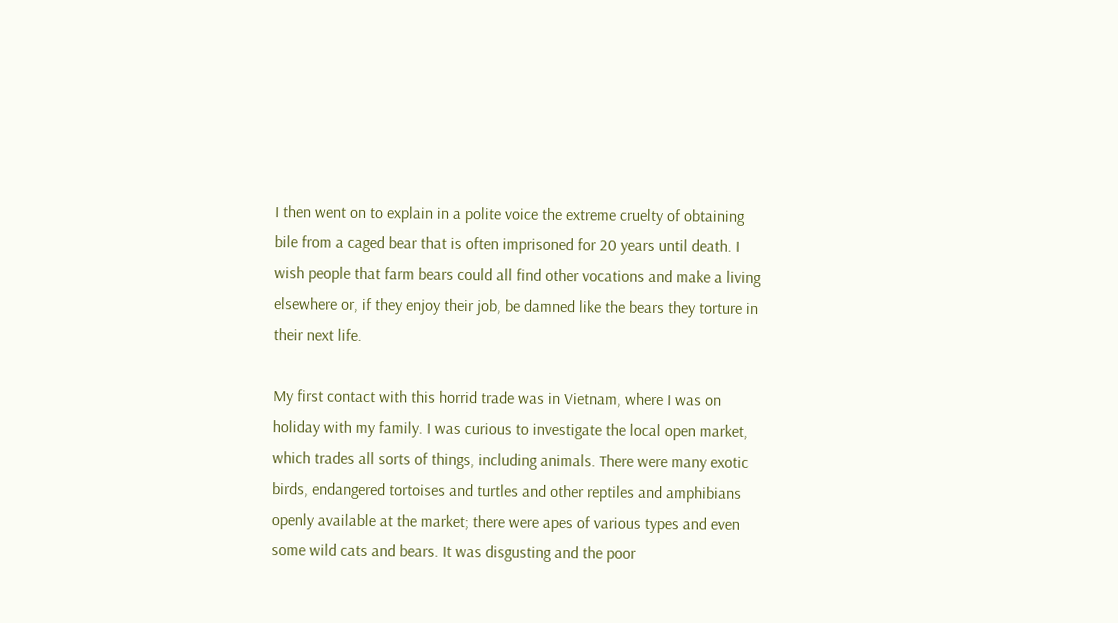I then went on to explain in a polite voice the extreme cruelty of obtaining bile from a caged bear that is often imprisoned for 20 years until death. I wish people that farm bears could all find other vocations and make a living elsewhere or, if they enjoy their job, be damned like the bears they torture in their next life.

My first contact with this horrid trade was in Vietnam, where I was on holiday with my family. I was curious to investigate the local open market, which trades all sorts of things, including animals. There were many exotic birds, endangered tortoises and turtles and other reptiles and amphibians openly available at the market; there were apes of various types and even some wild cats and bears. It was disgusting and the poor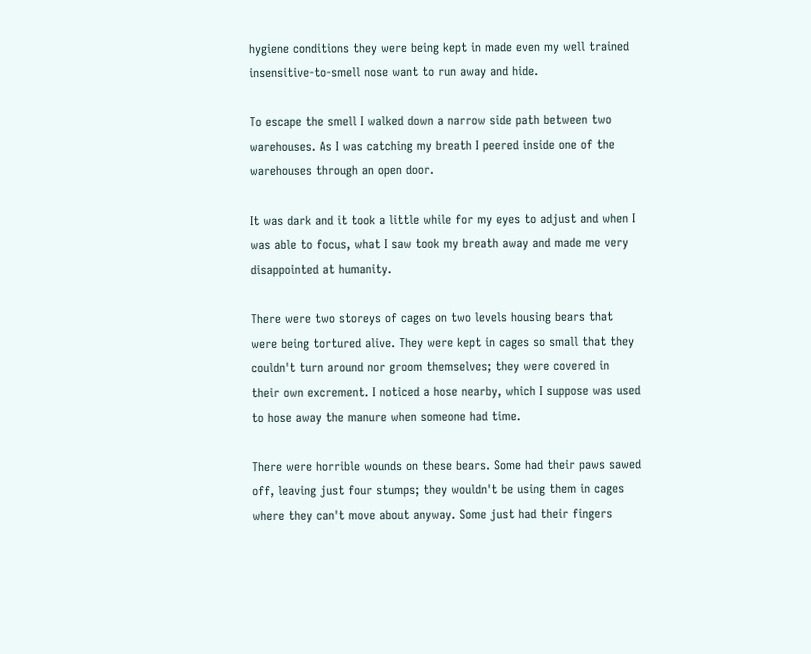hygiene conditions they were being kept in made even my well trained insensitive-to-smell nose want to run away and hide.

To escape the smell I walked down a narrow side path between two warehouses. As I was catching my breath I peered inside one of the warehouses through an open door.

It was dark and it took a little while for my eyes to adjust and when I was able to focus, what I saw took my breath away and made me very disappointed at humanity.

There were two storeys of cages on two levels housing bears that were being tortured alive. They were kept in cages so small that they couldn't turn around nor groom themselves; they were covered in their own excrement. I noticed a hose nearby, which I suppose was used to hose away the manure when someone had time.

There were horrible wounds on these bears. Some had their paws sawed off, leaving just four stumps; they wouldn't be using them in cages where they can't move about anyway. Some just had their fingers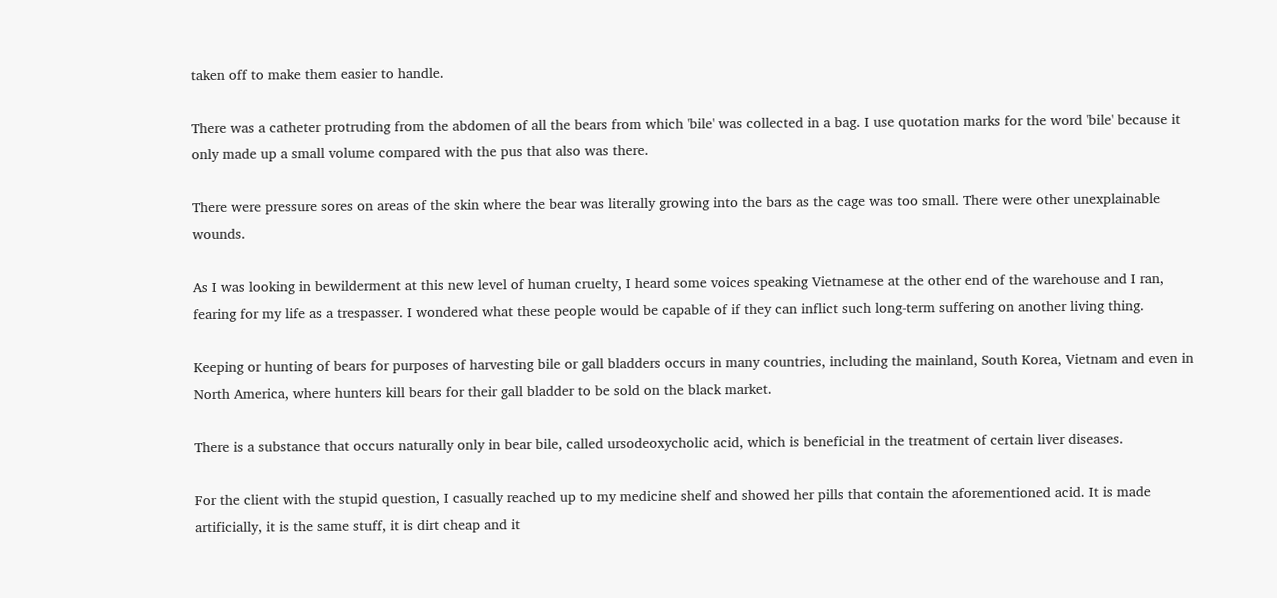taken off to make them easier to handle.

There was a catheter protruding from the abdomen of all the bears from which 'bile' was collected in a bag. I use quotation marks for the word 'bile' because it only made up a small volume compared with the pus that also was there.

There were pressure sores on areas of the skin where the bear was literally growing into the bars as the cage was too small. There were other unexplainable wounds.

As I was looking in bewilderment at this new level of human cruelty, I heard some voices speaking Vietnamese at the other end of the warehouse and I ran, fearing for my life as a trespasser. I wondered what these people would be capable of if they can inflict such long-term suffering on another living thing.

Keeping or hunting of bears for purposes of harvesting bile or gall bladders occurs in many countries, including the mainland, South Korea, Vietnam and even in North America, where hunters kill bears for their gall bladder to be sold on the black market.

There is a substance that occurs naturally only in bear bile, called ursodeoxycholic acid, which is beneficial in the treatment of certain liver diseases.

For the client with the stupid question, I casually reached up to my medicine shelf and showed her pills that contain the aforementioned acid. It is made artificially, it is the same stuff, it is dirt cheap and it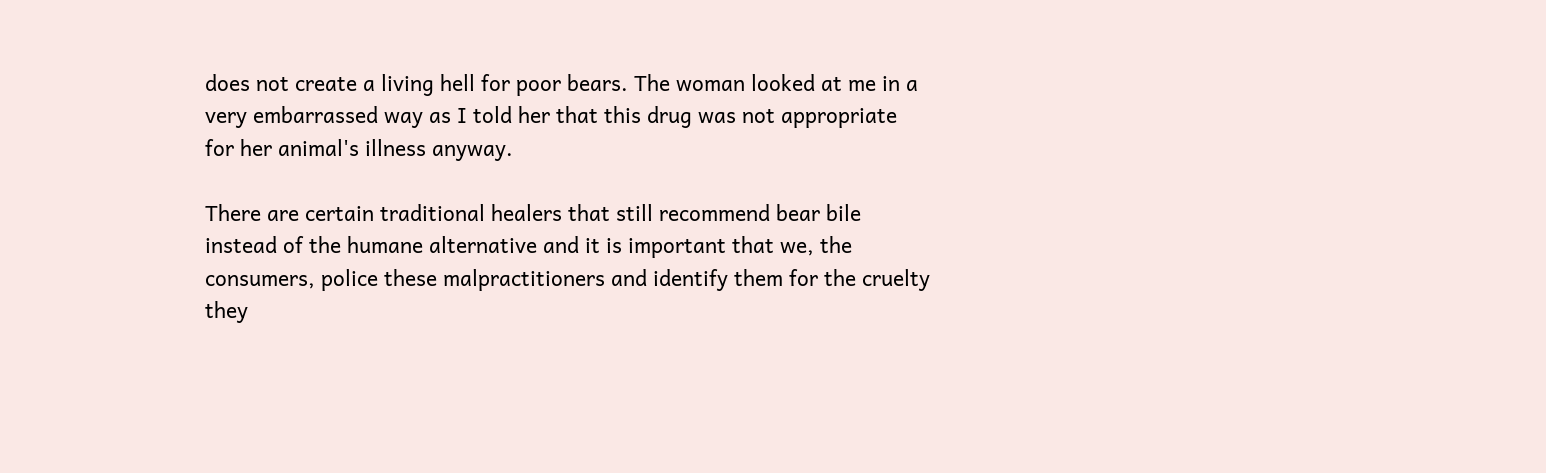does not create a living hell for poor bears. The woman looked at me in a very embarrassed way as I told her that this drug was not appropriate for her animal's illness anyway.

There are certain traditional healers that still recommend bear bile instead of the humane alternative and it is important that we, the consumers, police these malpractitioners and identify them for the cruelty they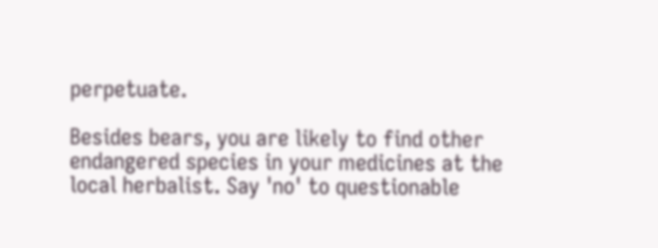perpetuate.

Besides bears, you are likely to find other endangered species in your medicines at the local herbalist. Say 'no' to questionable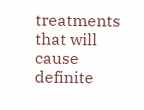treatments that will cause definite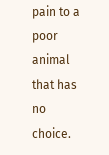pain to a poor animal that has no choice.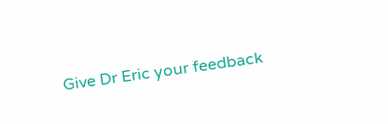Give Dr Eric your feedback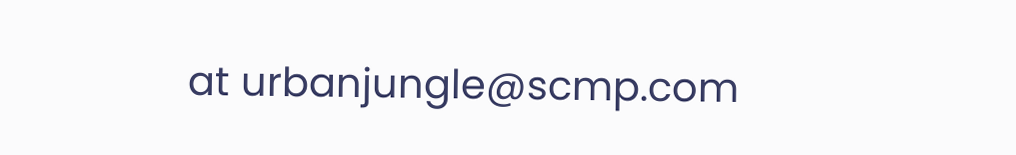at urbanjungle@scmp.com